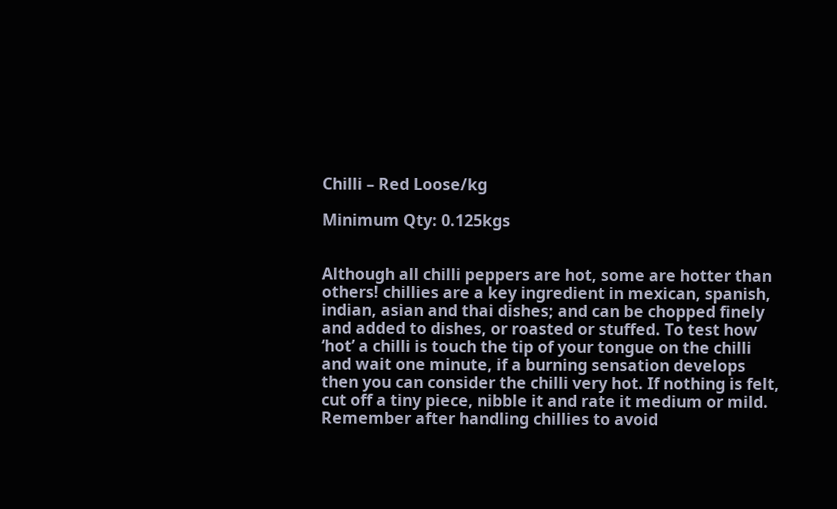Chilli – Red Loose/kg

Minimum Qty: 0.125kgs


Although all chilli peppers are hot, some are hotter than others! chillies are a key ingredient in mexican, spanish, indian, asian and thai dishes; and can be chopped finely and added to dishes, or roasted or stuffed. To test how ‘hot’ a chilli is touch the tip of your tongue on the chilli and wait one minute, if a burning sensation develops then you can consider the chilli very hot. If nothing is felt, cut off a tiny piece, nibble it and rate it medium or mild. Remember after handling chillies to avoid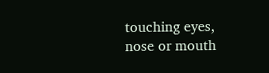touching eyes, nose or mouth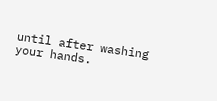until after washing your hands.